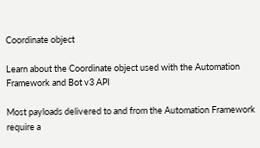Coordinate object

Learn about the Coordinate object used with the Automation Framework and Bot v3 API

Most payloads delivered to and from the Automation Framework require a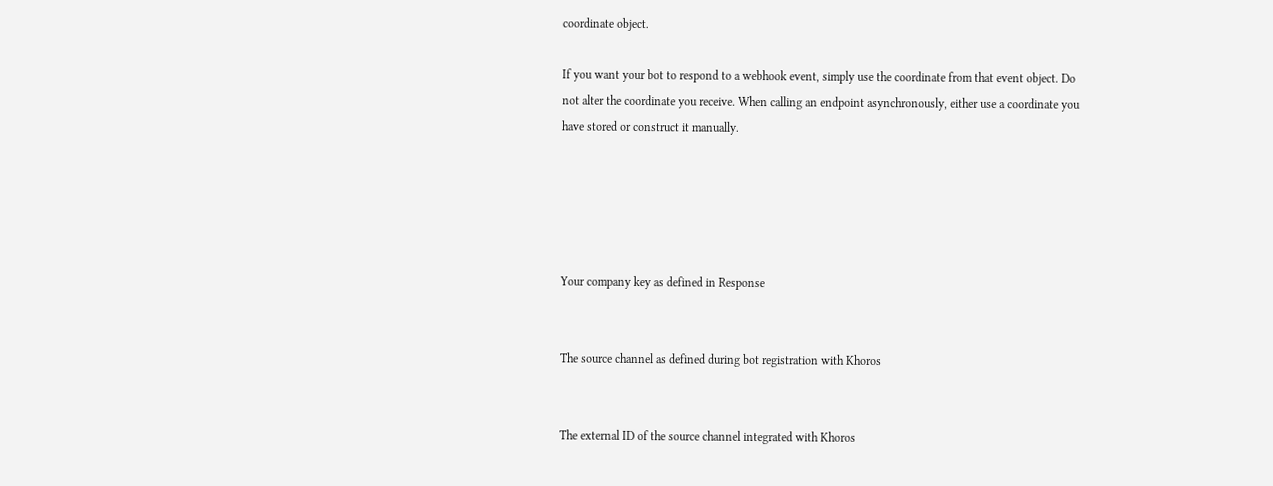coordinate object.

If you want your bot to respond to a webhook event, simply use the coordinate from that event object. Do not alter the coordinate you receive. When calling an endpoint asynchronously, either use a coordinate you have stored or construct it manually.





Your company key as defined in Response


The source channel as defined during bot registration with Khoros


The external ID of the source channel integrated with Khoros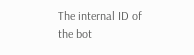The internal ID of the bot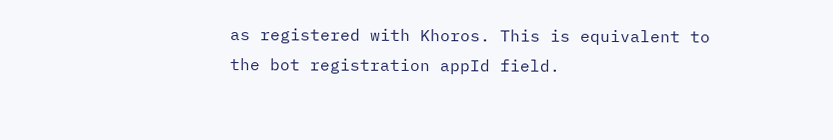as registered with Khoros. This is equivalent to the bot registration appId field.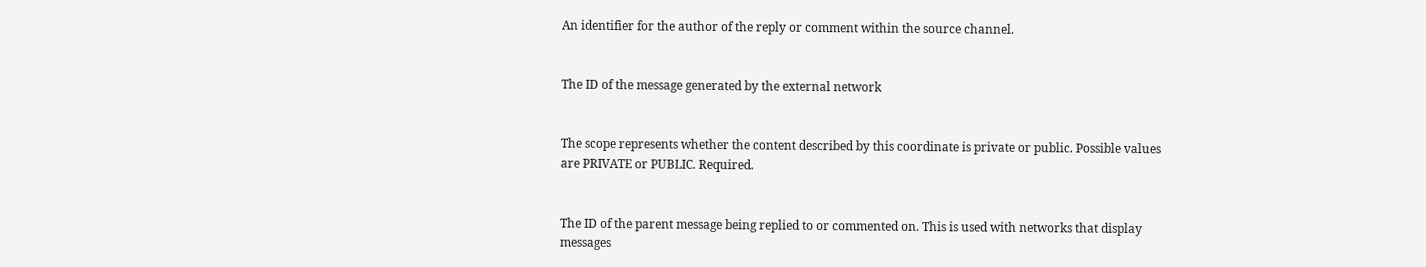An identifier for the author of the reply or comment within the source channel.


The ID of the message generated by the external network


The scope represents whether the content described by this coordinate is private or public. Possible values are PRIVATE or PUBLIC. Required.


The ID of the parent message being replied to or commented on. This is used with networks that display messages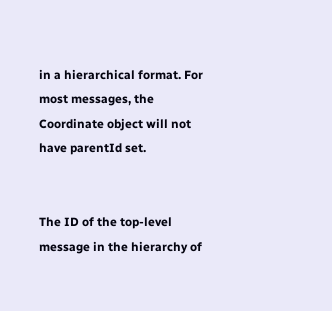in a hierarchical format. For most messages, the Coordinate object will not have parentId set.


The ID of the top-level message in the hierarchy of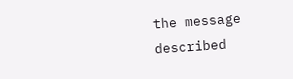the message described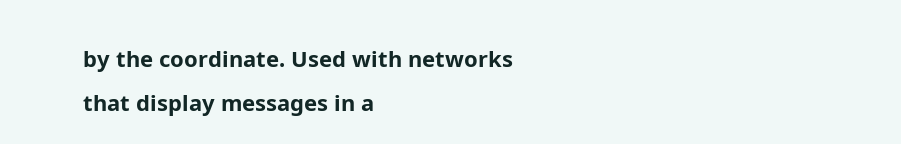by the coordinate. Used with networks that display messages in a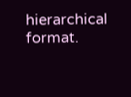hierarchical format.